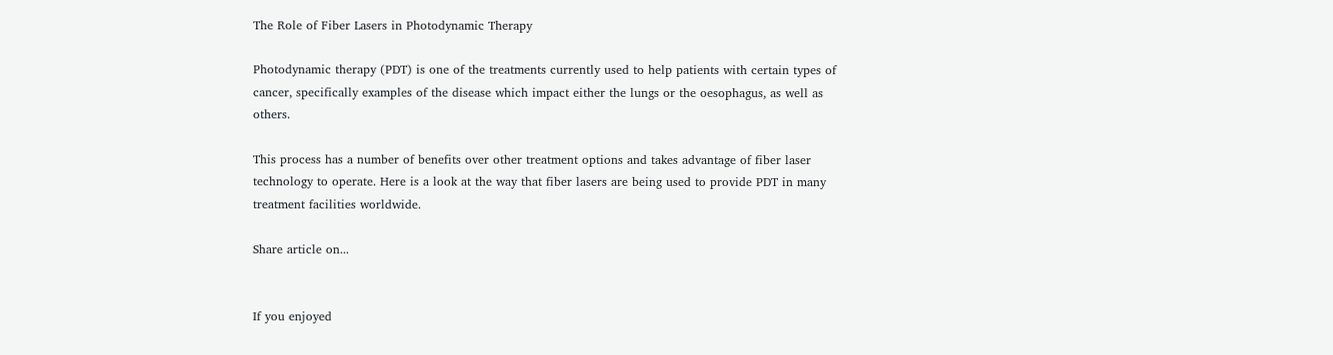The Role of Fiber Lasers in Photodynamic Therapy

Photodynamic therapy (PDT) is one of the treatments currently used to help patients with certain types of cancer, specifically examples of the disease which impact either the lungs or the oesophagus, as well as others.

This process has a number of benefits over other treatment options and takes advantage of fiber laser technology to operate. Here is a look at the way that fiber lasers are being used to provide PDT in many treatment facilities worldwide.

Share article on...


If you enjoyed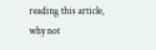reading this article, why not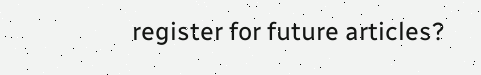register for future articles?